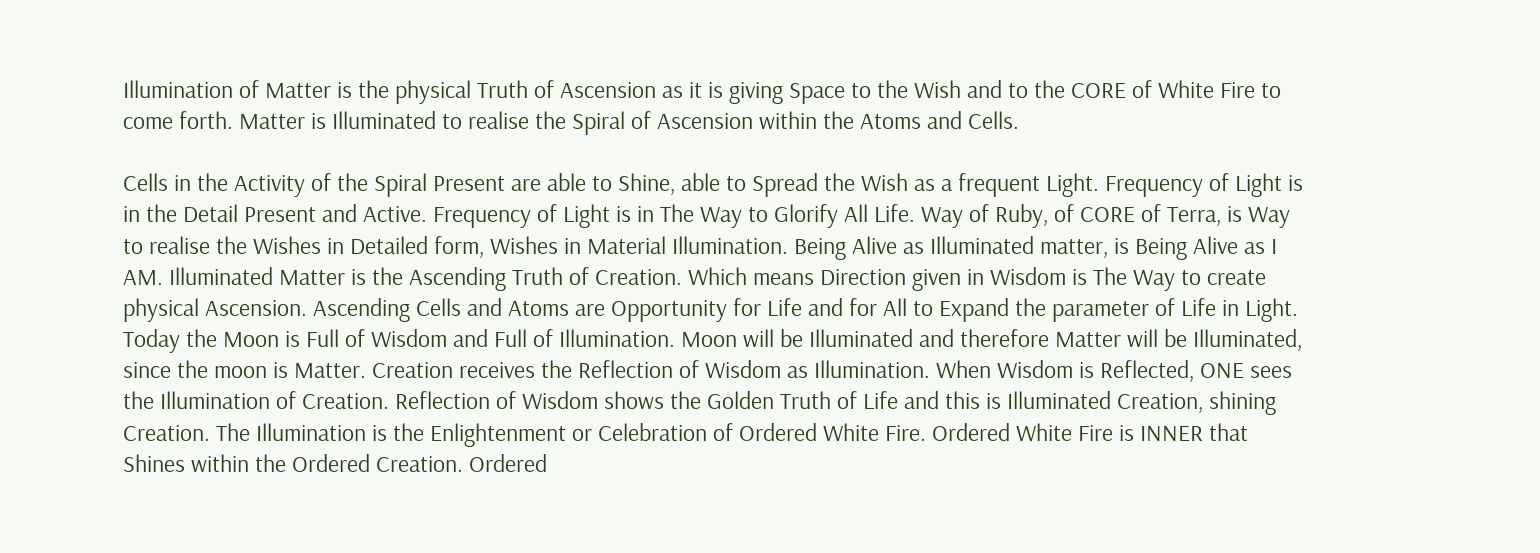Illumination of Matter is the physical Truth of Ascension as it is giving Space to the Wish and to the CORE of White Fire to come forth. Matter is Illuminated to realise the Spiral of Ascension within the Atoms and Cells.

Cells in the Activity of the Spiral Present are able to Shine, able to Spread the Wish as a frequent Light. Frequency of Light is in the Detail Present and Active. Frequency of Light is in The Way to Glorify All Life. Way of Ruby, of CORE of Terra, is Way to realise the Wishes in Detailed form, Wishes in Material Illumination. Being Alive as Illuminated matter, is Being Alive as I AM. Illuminated Matter is the Ascending Truth of Creation. Which means Direction given in Wisdom is The Way to create physical Ascension. Ascending Cells and Atoms are Opportunity for Life and for All to Expand the parameter of Life in Light.
Today the Moon is Full of Wisdom and Full of Illumination. Moon will be Illuminated and therefore Matter will be Illuminated, since the moon is Matter. Creation receives the Reflection of Wisdom as Illumination. When Wisdom is Reflected, ONE sees the Illumination of Creation. Reflection of Wisdom shows the Golden Truth of Life and this is Illuminated Creation, shining Creation. The Illumination is the Enlightenment or Celebration of Ordered White Fire. Ordered White Fire is INNER that Shines within the Ordered Creation. Ordered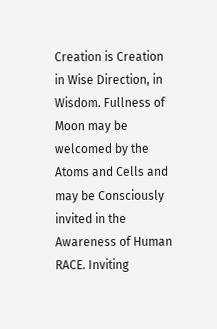Creation is Creation in Wise Direction, in Wisdom. Fullness of Moon may be welcomed by the Atoms and Cells and may be Consciously invited in the Awareness of Human RACE. Inviting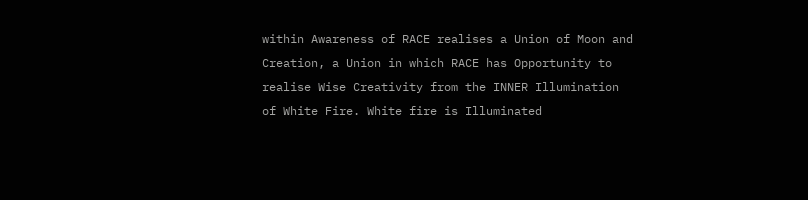within Awareness of RACE realises a Union of Moon and Creation, a Union in which RACE has Opportunity to realise Wise Creativity from the INNER Illumination of White Fire. White fire is Illuminated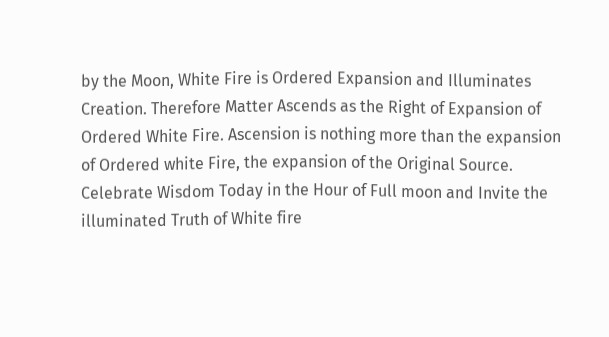by the Moon, White Fire is Ordered Expansion and Illuminates Creation. Therefore Matter Ascends as the Right of Expansion of Ordered White Fire. Ascension is nothing more than the expansion of Ordered white Fire, the expansion of the Original Source.
Celebrate Wisdom Today in the Hour of Full moon and Invite the illuminated Truth of White fire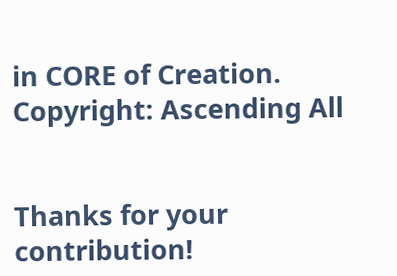in CORE of Creation.
Copyright: Ascending All


Thanks for your contribution!